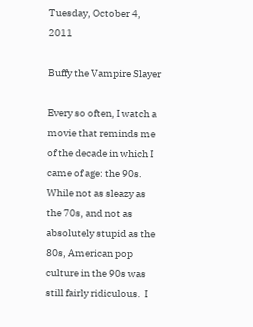Tuesday, October 4, 2011

Buffy the Vampire Slayer

Every so often, I watch a movie that reminds me of the decade in which I came of age: the 90s.  While not as sleazy as the 70s, and not as absolutely stupid as the 80s, American pop culture in the 90s was still fairly ridiculous.  I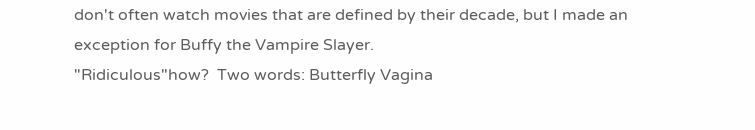don't often watch movies that are defined by their decade, but I made an exception for Buffy the Vampire Slayer.
"Ridiculous"how?  Two words: Butterfly Vagina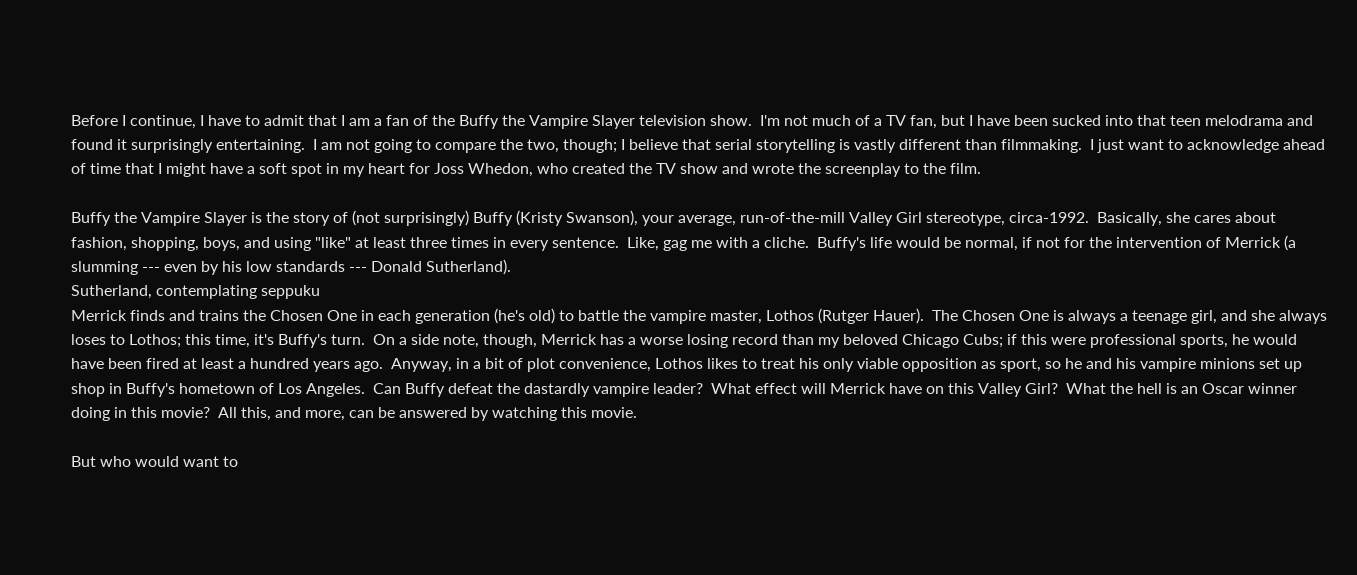Before I continue, I have to admit that I am a fan of the Buffy the Vampire Slayer television show.  I'm not much of a TV fan, but I have been sucked into that teen melodrama and found it surprisingly entertaining.  I am not going to compare the two, though; I believe that serial storytelling is vastly different than filmmaking.  I just want to acknowledge ahead of time that I might have a soft spot in my heart for Joss Whedon, who created the TV show and wrote the screenplay to the film.

Buffy the Vampire Slayer is the story of (not surprisingly) Buffy (Kristy Swanson), your average, run-of-the-mill Valley Girl stereotype, circa-1992.  Basically, she cares about fashion, shopping, boys, and using "like" at least three times in every sentence.  Like, gag me with a cliche.  Buffy's life would be normal, if not for the intervention of Merrick (a slumming --- even by his low standards --- Donald Sutherland).
Sutherland, contemplating seppuku
Merrick finds and trains the Chosen One in each generation (he's old) to battle the vampire master, Lothos (Rutger Hauer).  The Chosen One is always a teenage girl, and she always loses to Lothos; this time, it's Buffy's turn.  On a side note, though, Merrick has a worse losing record than my beloved Chicago Cubs; if this were professional sports, he would have been fired at least a hundred years ago.  Anyway, in a bit of plot convenience, Lothos likes to treat his only viable opposition as sport, so he and his vampire minions set up shop in Buffy's hometown of Los Angeles.  Can Buffy defeat the dastardly vampire leader?  What effect will Merrick have on this Valley Girl?  What the hell is an Oscar winner doing in this movie?  All this, and more, can be answered by watching this movie.

But who would want to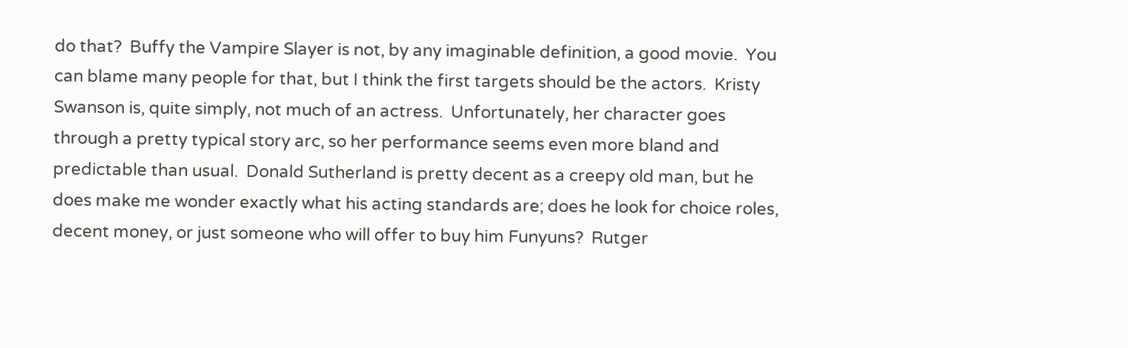do that?  Buffy the Vampire Slayer is not, by any imaginable definition, a good movie.  You can blame many people for that, but I think the first targets should be the actors.  Kristy Swanson is, quite simply, not much of an actress.  Unfortunately, her character goes through a pretty typical story arc, so her performance seems even more bland and predictable than usual.  Donald Sutherland is pretty decent as a creepy old man, but he does make me wonder exactly what his acting standards are; does he look for choice roles, decent money, or just someone who will offer to buy him Funyuns?  Rutger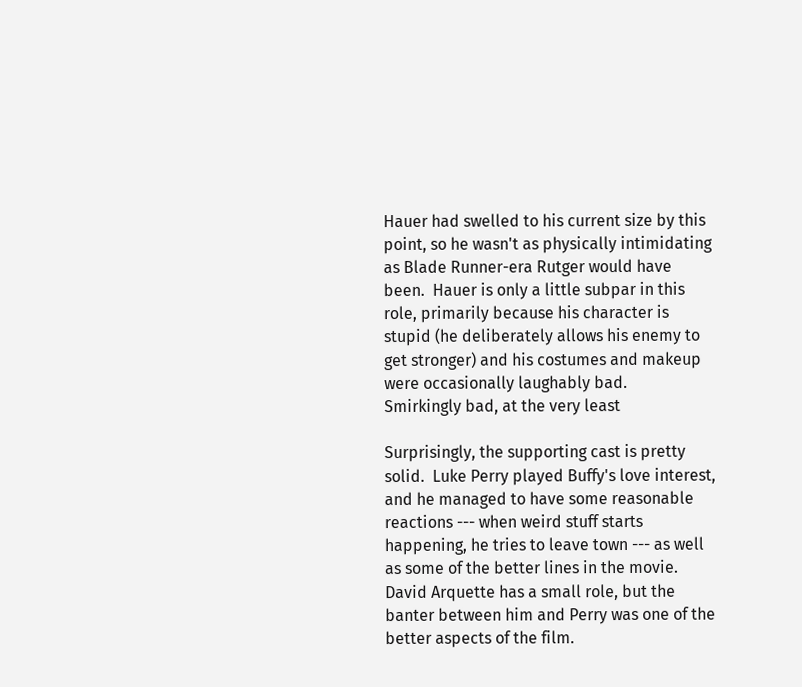Hauer had swelled to his current size by this point, so he wasn't as physically intimidating as Blade Runner-era Rutger would have been.  Hauer is only a little subpar in this role, primarily because his character is stupid (he deliberately allows his enemy to get stronger) and his costumes and makeup were occasionally laughably bad.
Smirkingly bad, at the very least

Surprisingly, the supporting cast is pretty solid.  Luke Perry played Buffy's love interest, and he managed to have some reasonable reactions --- when weird stuff starts happening, he tries to leave town --- as well as some of the better lines in the movie.  David Arquette has a small role, but the banter between him and Perry was one of the better aspects of the film.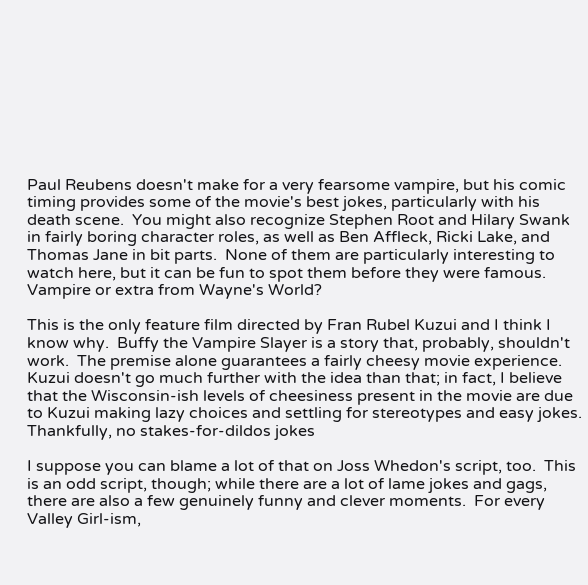Paul Reubens doesn't make for a very fearsome vampire, but his comic timing provides some of the movie's best jokes, particularly with his death scene.  You might also recognize Stephen Root and Hilary Swank in fairly boring character roles, as well as Ben Affleck, Ricki Lake, and Thomas Jane in bit parts.  None of them are particularly interesting to watch here, but it can be fun to spot them before they were famous.
Vampire or extra from Wayne's World?

This is the only feature film directed by Fran Rubel Kuzui and I think I know why.  Buffy the Vampire Slayer is a story that, probably, shouldn't work.  The premise alone guarantees a fairly cheesy movie experience.  Kuzui doesn't go much further with the idea than that; in fact, I believe that the Wisconsin-ish levels of cheesiness present in the movie are due to Kuzui making lazy choices and settling for stereotypes and easy jokes.
Thankfully, no stakes-for-dildos jokes

I suppose you can blame a lot of that on Joss Whedon's script, too.  This is an odd script, though; while there are a lot of lame jokes and gags, there are also a few genuinely funny and clever moments.  For every Valley Girl-ism,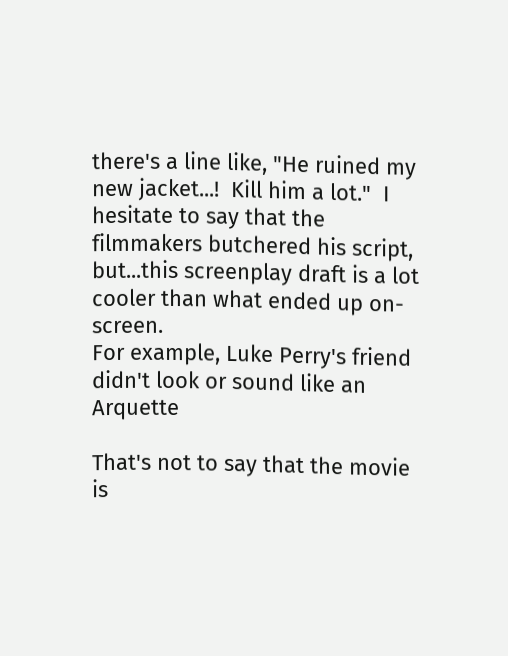there's a line like, "He ruined my new jacket...!  Kill him a lot."  I hesitate to say that the filmmakers butchered his script, but...this screenplay draft is a lot cooler than what ended up on-screen.
For example, Luke Perry's friend didn't look or sound like an Arquette

That's not to say that the movie is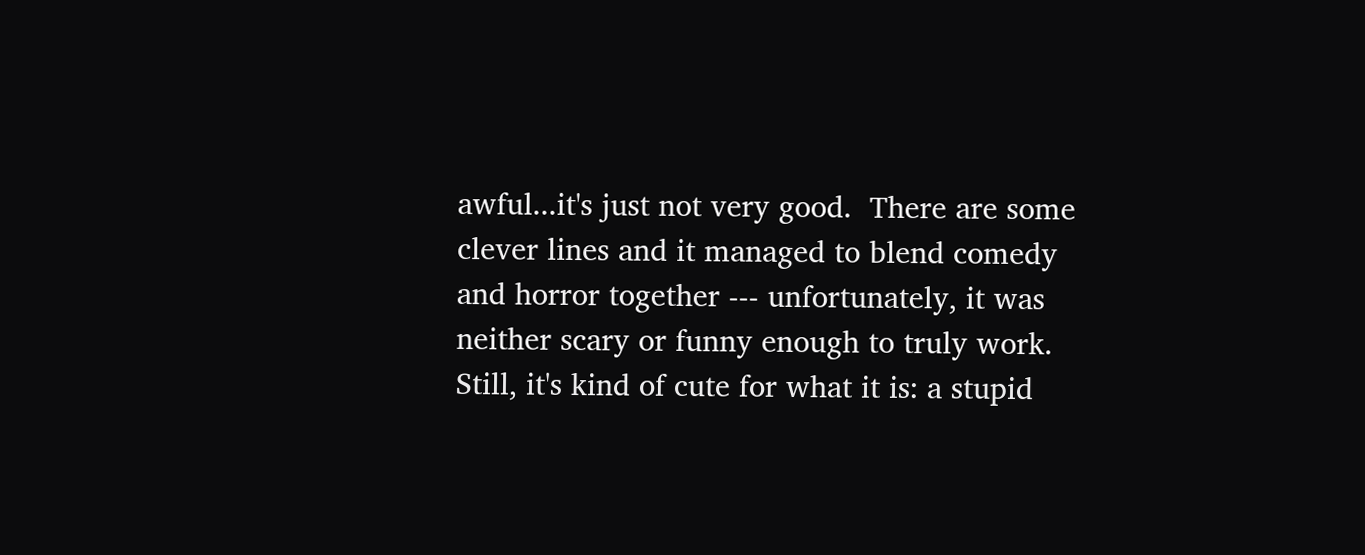awful...it's just not very good.  There are some clever lines and it managed to blend comedy and horror together --- unfortunately, it was neither scary or funny enough to truly work.  Still, it's kind of cute for what it is: a stupid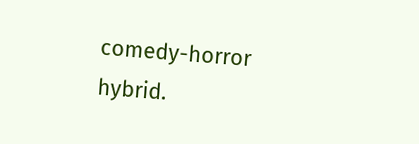comedy-horror hybrid.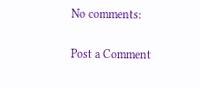No comments:

Post a Comment